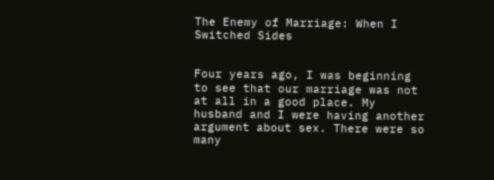The Enemy of Marriage: When I Switched Sides


Four years ago, I was beginning to see that our marriage was not at all in a good place. My husband and I were having another argument about sex. There were so many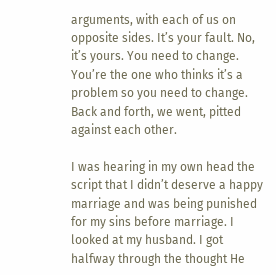arguments, with each of us on opposite sides. It’s your fault. No, it’s yours. You need to change. You’re the one who thinks it’s a problem so you need to change. Back and forth, we went, pitted against each other.

I was hearing in my own head the script that I didn’t deserve a happy marriage and was being punished for my sins before marriage. I looked at my husband. I got halfway through the thought He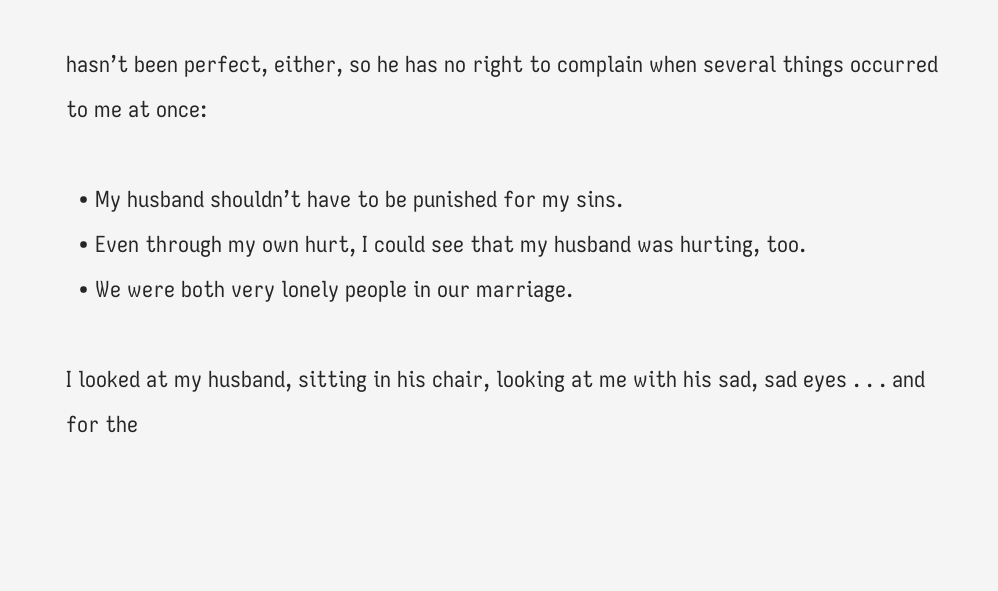hasn’t been perfect, either, so he has no right to complain when several things occurred to me at once:

  • My husband shouldn’t have to be punished for my sins.
  • Even through my own hurt, I could see that my husband was hurting, too.
  • We were both very lonely people in our marriage.

I looked at my husband, sitting in his chair, looking at me with his sad, sad eyes . . . and for the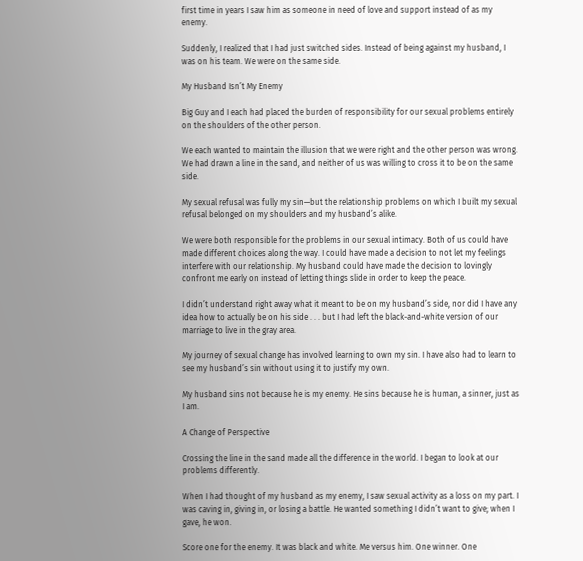first time in years I saw him as someone in need of love and support instead of as my enemy.

Suddenly, I realized that I had just switched sides. Instead of being against my husband, I was on his team. We were on the same side.

My Husband Isn’t My Enemy

Big Guy and I each had placed the burden of responsibility for our sexual problems entirely on the shoulders of the other person.

We each wanted to maintain the illusion that we were right and the other person was wrong. We had drawn a line in the sand, and neither of us was willing to cross it to be on the same side.

My sexual refusal was fully my sin—but the relationship problems on which I built my sexual refusal belonged on my shoulders and my husband’s alike.

We were both responsible for the problems in our sexual intimacy. Both of us could have made different choices along the way. I could have made a decision to not let my feelings interfere with our relationship. My husband could have made the decision to lovingly confront me early on instead of letting things slide in order to keep the peace.

I didn’t understand right away what it meant to be on my husband’s side, nor did I have any idea how to actually be on his side . . . but I had left the black-and-white version of our marriage to live in the gray area.

My journey of sexual change has involved learning to own my sin. I have also had to learn to see my husband’s sin without using it to justify my own.

My husband sins not because he is my enemy. He sins because he is human, a sinner, just as I am.

A Change of Perspective

Crossing the line in the sand made all the difference in the world. I began to look at our problems differently.

When I had thought of my husband as my enemy, I saw sexual activity as a loss on my part. I was caving in, giving in, or losing a battle. He wanted something I didn’t want to give; when I gave, he won.

Score one for the enemy. It was black and white. Me versus him. One winner. One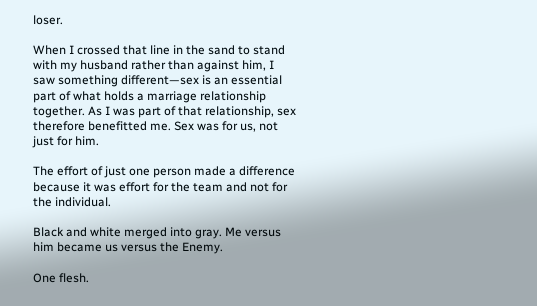loser.

When I crossed that line in the sand to stand with my husband rather than against him, I saw something different—sex is an essential part of what holds a marriage relationship together. As I was part of that relationship, sex therefore benefitted me. Sex was for us, not just for him.

The effort of just one person made a difference because it was effort for the team and not for the individual.

Black and white merged into gray. Me versus him became us versus the Enemy.

One flesh.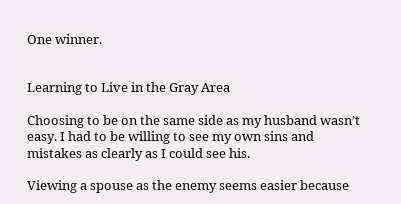One winner.


Learning to Live in the Gray Area

Choosing to be on the same side as my husband wasn’t easy. I had to be willing to see my own sins and mistakes as clearly as I could see his.

Viewing a spouse as the enemy seems easier because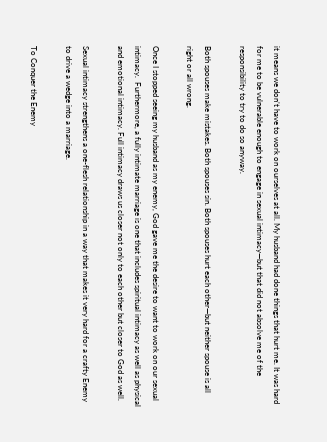it means we don’t have to work on ourselves at all. My husband had done things that hurt me. It was hard for me to be vulnerable enough to engage in sexual intimacy—but that did not absolve me of the responsibility to try to do so anyway.

Both spouses make mistakes. Both spouses sin. Both spouses hurt each other—but neither spouse is all right or all wrong.

Once I stopped seeing my husband as my enemy, God gave me the desire to want to work on our sexual intimacy.  Furthermore, a fully intimate marriage is one that includes spiritual intimacy as well as physical and emotional intimacy. Full intimacy draws us closer not only to each other but closer to God as well.

Sexual intimacy strengthens a one-flesh relationship in a way that makes it very hard for a crafty Enemy to drive a wedge into a marriage.

To Conquer the Enemy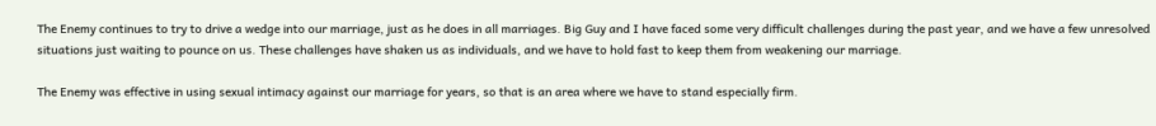The Enemy continues to try to drive a wedge into our marriage, just as he does in all marriages. Big Guy and I have faced some very difficult challenges during the past year, and we have a few unresolved situations just waiting to pounce on us. These challenges have shaken us as individuals, and we have to hold fast to keep them from weakening our marriage.

The Enemy was effective in using sexual intimacy against our marriage for years, so that is an area where we have to stand especially firm.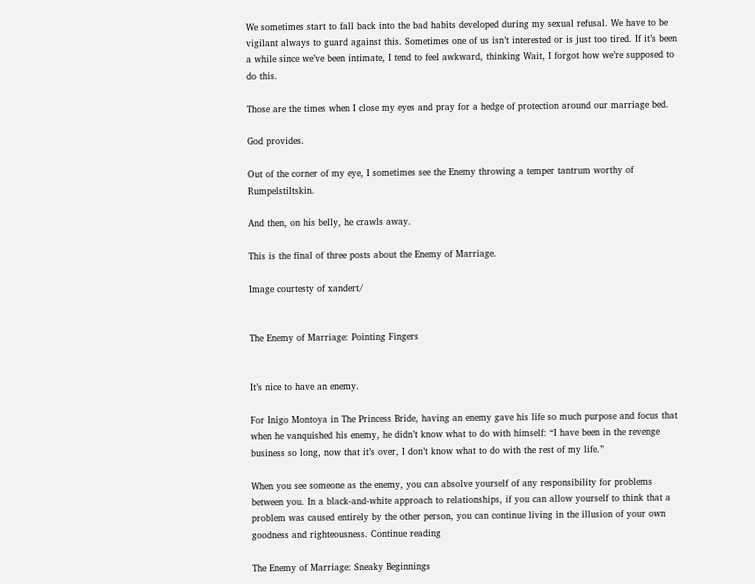We sometimes start to fall back into the bad habits developed during my sexual refusal. We have to be vigilant always to guard against this. Sometimes one of us isn’t interested or is just too tired. If it’s been a while since we’ve been intimate, I tend to feel awkward, thinking Wait, I forgot how we’re supposed to do this.

Those are the times when I close my eyes and pray for a hedge of protection around our marriage bed.

God provides.

Out of the corner of my eye, I sometimes see the Enemy throwing a temper tantrum worthy of Rumpelstiltskin.

And then, on his belly, he crawls away.

This is the final of three posts about the Enemy of Marriage.

Image courtesty of xandert/


The Enemy of Marriage: Pointing Fingers


It’s nice to have an enemy.

For Inigo Montoya in The Princess Bride, having an enemy gave his life so much purpose and focus that when he vanquished his enemy, he didn’t know what to do with himself: “I have been in the revenge business so long, now that it’s over, I don’t know what to do with the rest of my life.”

When you see someone as the enemy, you can absolve yourself of any responsibility for problems between you. In a black-and-white approach to relationships, if you can allow yourself to think that a problem was caused entirely by the other person, you can continue living in the illusion of your own goodness and righteousness. Continue reading

The Enemy of Marriage: Sneaky Beginnings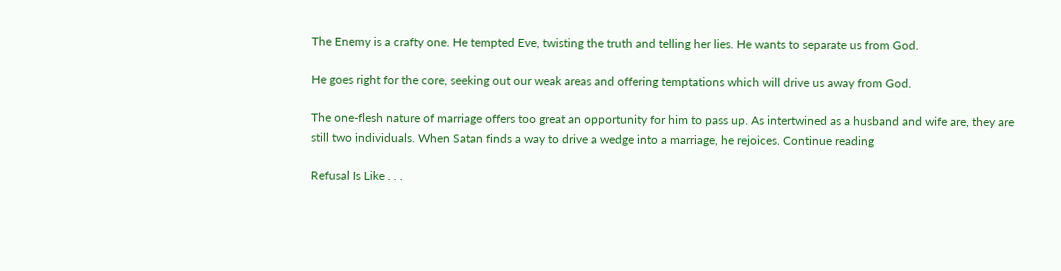The Enemy is a crafty one. He tempted Eve, twisting the truth and telling her lies. He wants to separate us from God.

He goes right for the core, seeking out our weak areas and offering temptations which will drive us away from God.

The one-flesh nature of marriage offers too great an opportunity for him to pass up. As intertwined as a husband and wife are, they are still two individuals. When Satan finds a way to drive a wedge into a marriage, he rejoices. Continue reading

Refusal Is Like . . .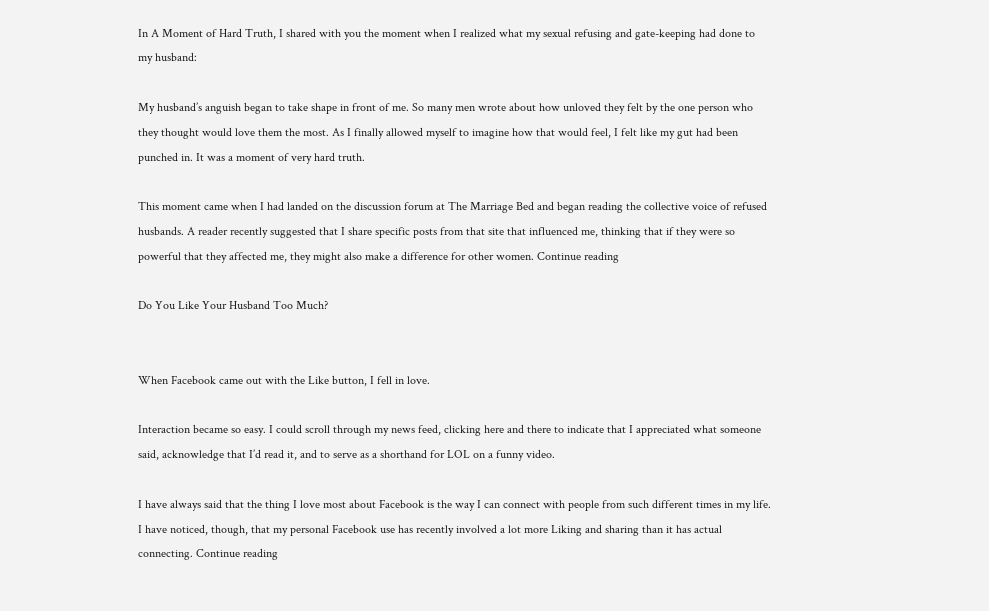In A Moment of Hard Truth, I shared with you the moment when I realized what my sexual refusing and gate-keeping had done to my husband:

My husband’s anguish began to take shape in front of me. So many men wrote about how unloved they felt by the one person who they thought would love them the most. As I finally allowed myself to imagine how that would feel, I felt like my gut had been punched in. It was a moment of very hard truth.

This moment came when I had landed on the discussion forum at The Marriage Bed and began reading the collective voice of refused husbands. A reader recently suggested that I share specific posts from that site that influenced me, thinking that if they were so powerful that they affected me, they might also make a difference for other women. Continue reading

Do You Like Your Husband Too Much?


When Facebook came out with the Like button, I fell in love.

Interaction became so easy. I could scroll through my news feed, clicking here and there to indicate that I appreciated what someone said, acknowledge that I’d read it, and to serve as a shorthand for LOL on a funny video.

I have always said that the thing I love most about Facebook is the way I can connect with people from such different times in my life. I have noticed, though, that my personal Facebook use has recently involved a lot more Liking and sharing than it has actual connecting. Continue reading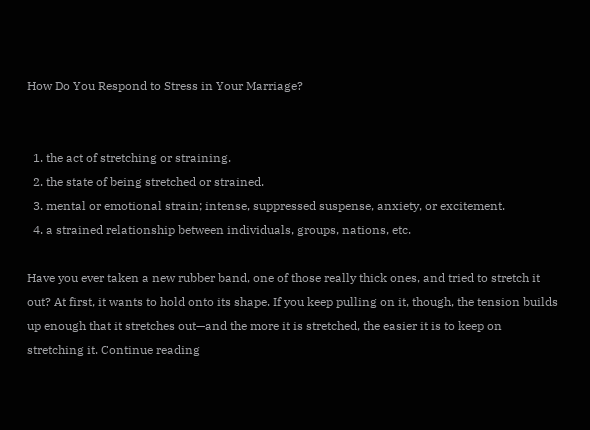How Do You Respond to Stress in Your Marriage?


  1. the act of stretching or straining.
  2. the state of being stretched or strained.
  3. mental or emotional strain; intense, suppressed suspense, anxiety, or excitement.
  4. a strained relationship between individuals, groups, nations, etc.

Have you ever taken a new rubber band, one of those really thick ones, and tried to stretch it out? At first, it wants to hold onto its shape. If you keep pulling on it, though, the tension builds up enough that it stretches out—and the more it is stretched, the easier it is to keep on stretching it. Continue reading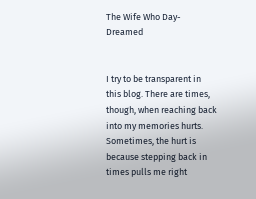The Wife Who Day-Dreamed


I try to be transparent in this blog. There are times, though, when reaching back into my memories hurts. Sometimes, the hurt is because stepping back in times pulls me right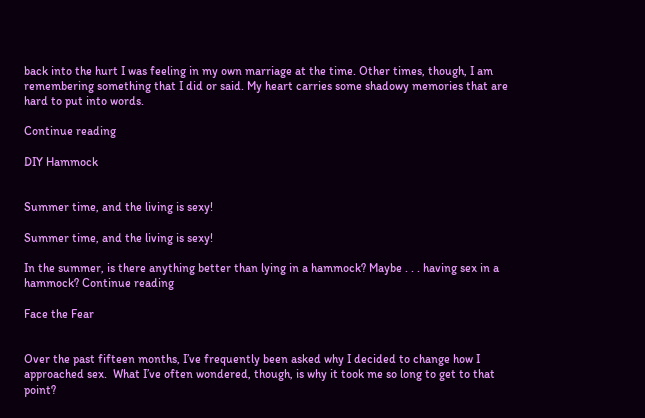back into the hurt I was feeling in my own marriage at the time. Other times, though, I am remembering something that I did or said. My heart carries some shadowy memories that are hard to put into words.

Continue reading

DIY Hammock


Summer time, and the living is sexy!

Summer time, and the living is sexy!

In the summer, is there anything better than lying in a hammock? Maybe . . . having sex in a hammock? Continue reading

Face the Fear


Over the past fifteen months, I’ve frequently been asked why I decided to change how I approached sex.  What I’ve often wondered, though, is why it took me so long to get to that point?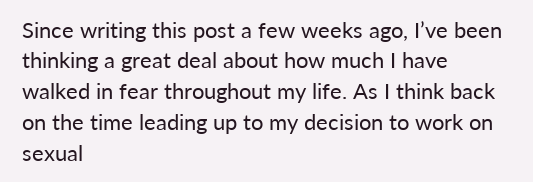Since writing this post a few weeks ago, I’ve been thinking a great deal about how much I have walked in fear throughout my life. As I think back on the time leading up to my decision to work on sexual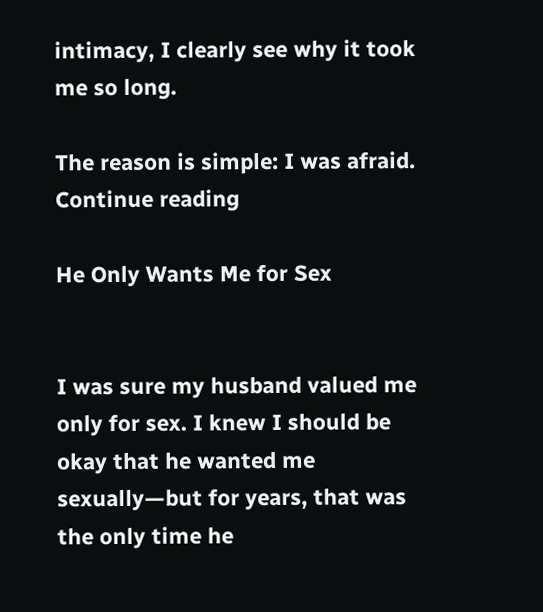intimacy, I clearly see why it took me so long.

The reason is simple: I was afraid. Continue reading

He Only Wants Me for Sex


I was sure my husband valued me only for sex. I knew I should be okay that he wanted me sexually—but for years, that was the only time he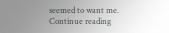seemed to want me. Continue reading